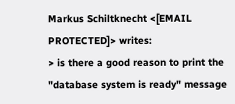Markus Schiltknecht <[EMAIL PROTECTED]> writes:
> is there a good reason to print the "database system is ready" message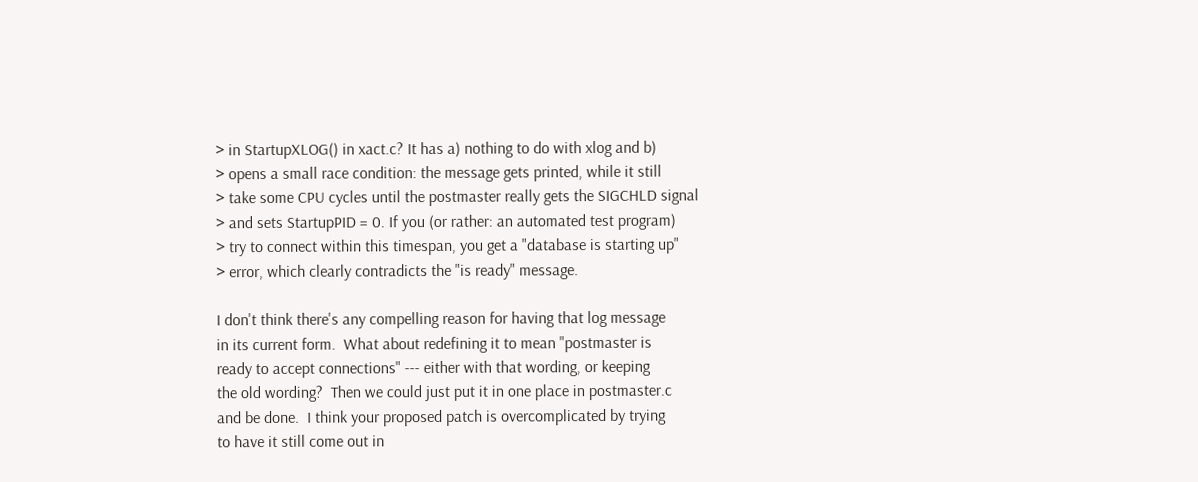> in StartupXLOG() in xact.c? It has a) nothing to do with xlog and b)
> opens a small race condition: the message gets printed, while it still
> take some CPU cycles until the postmaster really gets the SIGCHLD signal
> and sets StartupPID = 0. If you (or rather: an automated test program)
> try to connect within this timespan, you get a "database is starting up"
> error, which clearly contradicts the "is ready" message.

I don't think there's any compelling reason for having that log message
in its current form.  What about redefining it to mean "postmaster is
ready to accept connections" --- either with that wording, or keeping
the old wording?  Then we could just put it in one place in postmaster.c
and be done.  I think your proposed patch is overcomplicated by trying
to have it still come out in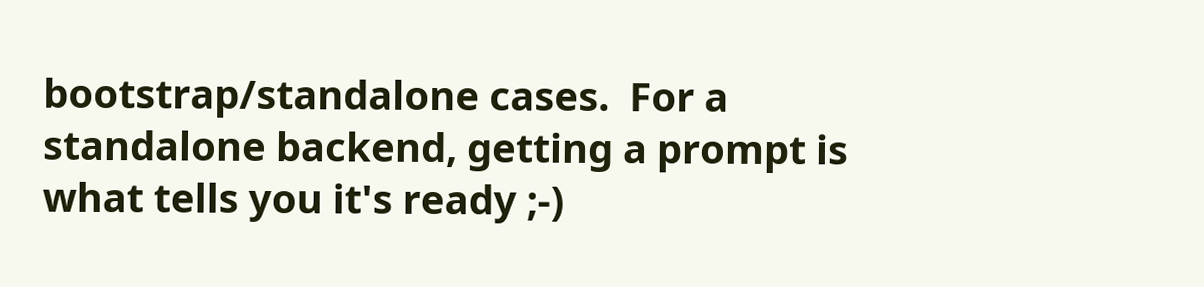bootstrap/standalone cases.  For a
standalone backend, getting a prompt is what tells you it's ready ;-)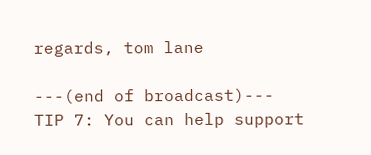regards, tom lane

---(end of broadcast)---
TIP 7: You can help support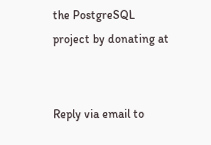the PostgreSQL project by donating at


Reply via email to